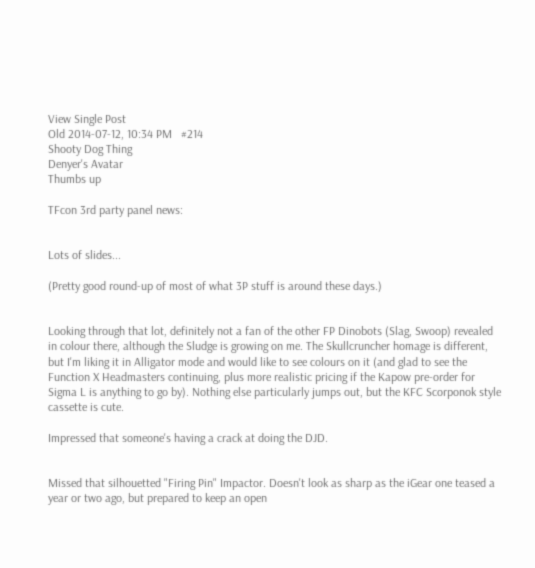View Single Post
Old 2014-07-12, 10:34 PM   #214
Shooty Dog Thing
Denyer's Avatar
Thumbs up

TFcon 3rd party panel news:


Lots of slides...

(Pretty good round-up of most of what 3P stuff is around these days.)


Looking through that lot, definitely not a fan of the other FP Dinobots (Slag, Swoop) revealed in colour there, although the Sludge is growing on me. The Skullcruncher homage is different, but I'm liking it in Alligator mode and would like to see colours on it (and glad to see the Function X Headmasters continuing, plus more realistic pricing if the Kapow pre-order for Sigma L is anything to go by). Nothing else particularly jumps out, but the KFC Scorponok style cassette is cute.

Impressed that someone's having a crack at doing the DJD.


Missed that silhouetted "Firing Pin" Impactor. Doesn't look as sharp as the iGear one teased a year or two ago, but prepared to keep an open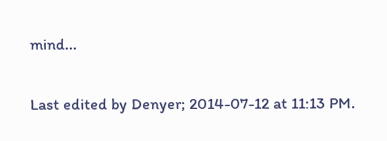mind...

Last edited by Denyer; 2014-07-12 at 11:13 PM.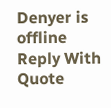Denyer is offline   Reply With Quote